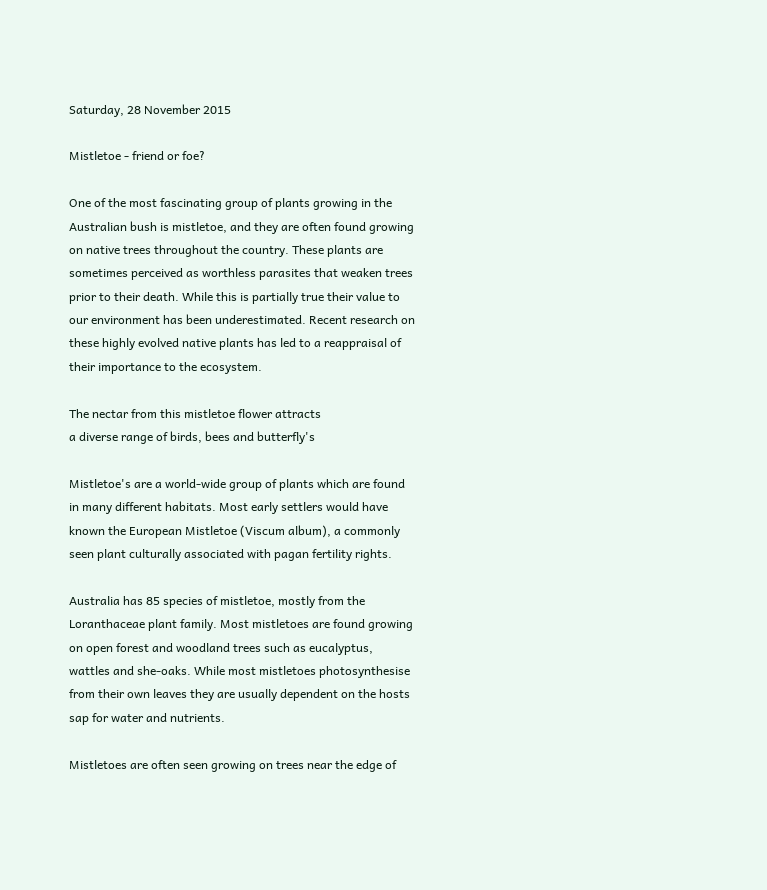Saturday, 28 November 2015

Mistletoe - friend or foe?

One of the most fascinating group of plants growing in the Australian bush is mistletoe, and they are often found growing on native trees throughout the country. These plants are sometimes perceived as worthless parasites that weaken trees prior to their death. While this is partially true their value to our environment has been underestimated. Recent research on these highly evolved native plants has led to a reappraisal of their importance to the ecosystem.

The nectar from this mistletoe flower attracts
a diverse range of birds, bees and butterfly's

Mistletoe's are a world-wide group of plants which are found in many different habitats. Most early settlers would have known the European Mistletoe (Viscum album), a commonly seen plant culturally associated with pagan fertility rights.

Australia has 85 species of mistletoe, mostly from the Loranthaceae plant family. Most mistletoes are found growing on open forest and woodland trees such as eucalyptus, wattles and she-oaks. While most mistletoes photosynthesise from their own leaves they are usually dependent on the hosts sap for water and nutrients.

Mistletoes are often seen growing on trees near the edge of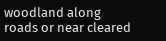woodland along roads or near cleared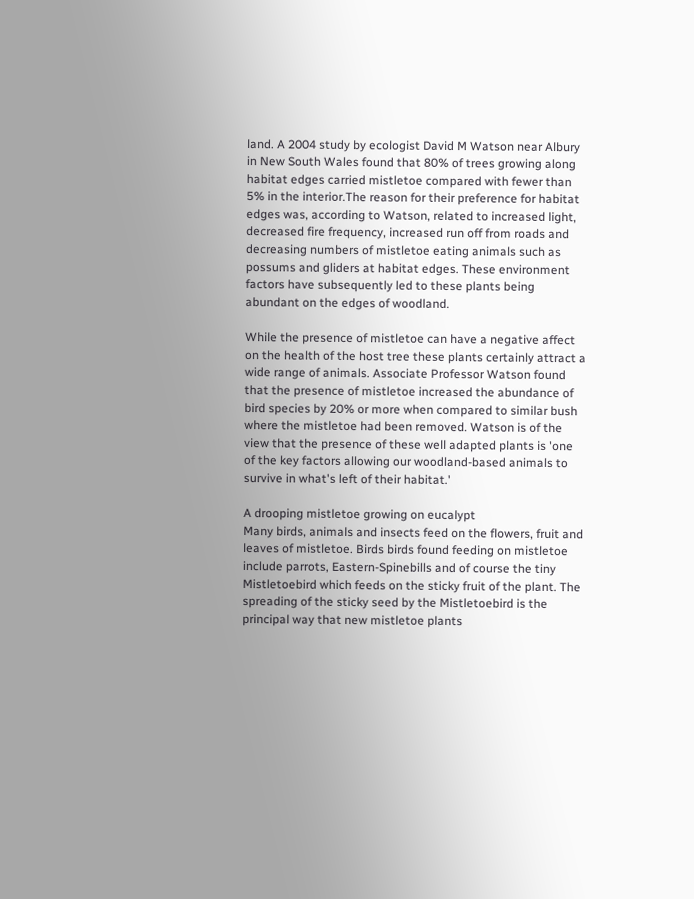land. A 2004 study by ecologist David M Watson near Albury in New South Wales found that 80% of trees growing along habitat edges carried mistletoe compared with fewer than 5% in the interior.The reason for their preference for habitat edges was, according to Watson, related to increased light, decreased fire frequency, increased run off from roads and decreasing numbers of mistletoe eating animals such as possums and gliders at habitat edges. These environment factors have subsequently led to these plants being abundant on the edges of woodland.

While the presence of mistletoe can have a negative affect on the health of the host tree these plants certainly attract a wide range of animals. Associate Professor Watson found that the presence of mistletoe increased the abundance of bird species by 20% or more when compared to similar bush where the mistletoe had been removed. Watson is of the view that the presence of these well adapted plants is 'one of the key factors allowing our woodland-based animals to survive in what's left of their habitat.'

A drooping mistletoe growing on eucalypt
Many birds, animals and insects feed on the flowers, fruit and leaves of mistletoe. Birds birds found feeding on mistletoe include parrots, Eastern-Spinebills and of course the tiny Mistletoebird which feeds on the sticky fruit of the plant. The spreading of the sticky seed by the Mistletoebird is the principal way that new mistletoe plants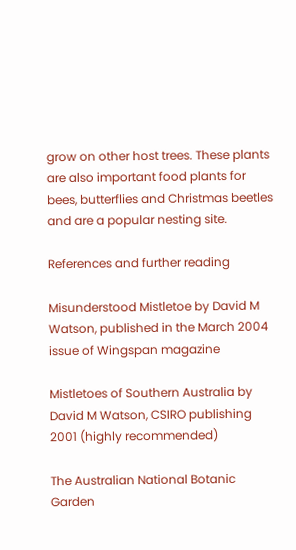grow on other host trees. These plants are also important food plants for bees, butterflies and Christmas beetles and are a popular nesting site.

References and further reading

Misunderstood Mistletoe by David M Watson, published in the March 2004 issue of Wingspan magazine

Mistletoes of Southern Australia by David M Watson, CSIRO publishing 2001 (highly recommended)

The Australian National Botanic Garden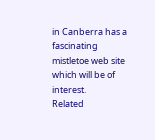in Canberra has a fascinating mistletoe web site which will be of interest.
Related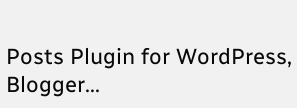Posts Plugin for WordPress, Blogger...